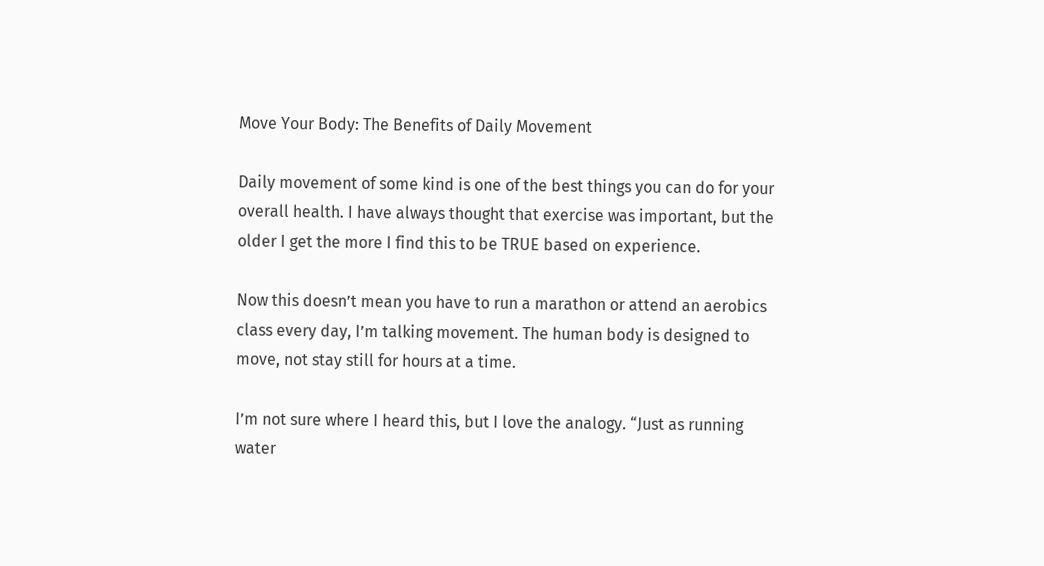Move Your Body: The Benefits of Daily Movement

Daily movement of some kind is one of the best things you can do for your overall health. I have always thought that exercise was important, but the older I get the more I find this to be TRUE based on experience.

Now this doesn’t mean you have to run a marathon or attend an aerobics class every day, I’m talking movement. The human body is designed to move, not stay still for hours at a time.

I’m not sure where I heard this, but I love the analogy. “Just as running water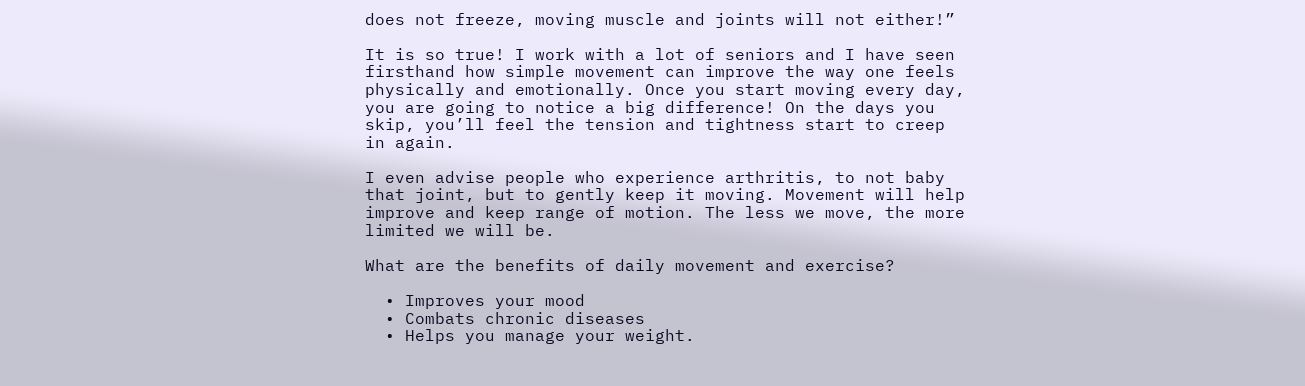does not freeze, moving muscle and joints will not either!”

It is so true! I work with a lot of seniors and I have seen firsthand how simple movement can improve the way one feels physically and emotionally. Once you start moving every day, you are going to notice a big difference! On the days you skip, you’ll feel the tension and tightness start to creep in again.

I even advise people who experience arthritis, to not baby that joint, but to gently keep it moving. Movement will help improve and keep range of motion. The less we move, the more limited we will be.

What are the benefits of daily movement and exercise?

  • Improves your mood
  • Combats chronic diseases
  • Helps you manage your weight.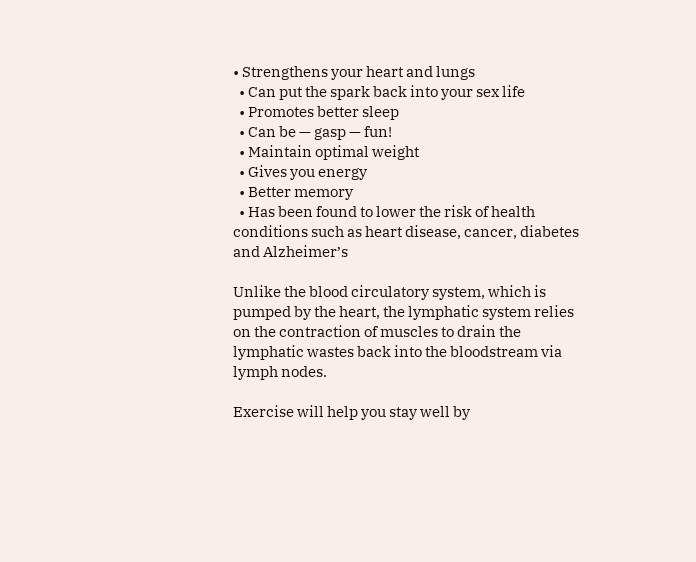• Strengthens your heart and lungs
  • Can put the spark back into your sex life
  • Promotes better sleep
  • Can be — gasp — fun!
  • Maintain optimal weight
  • Gives you energy
  • Better memory
  • Has been found to lower the risk of health conditions such as heart disease, cancer, diabetes and Alzheimer’s

Unlike the blood circulatory system, which is pumped by the heart, the lymphatic system relies on the contraction of muscles to drain the lymphatic wastes back into the bloodstream via lymph nodes.

Exercise will help you stay well by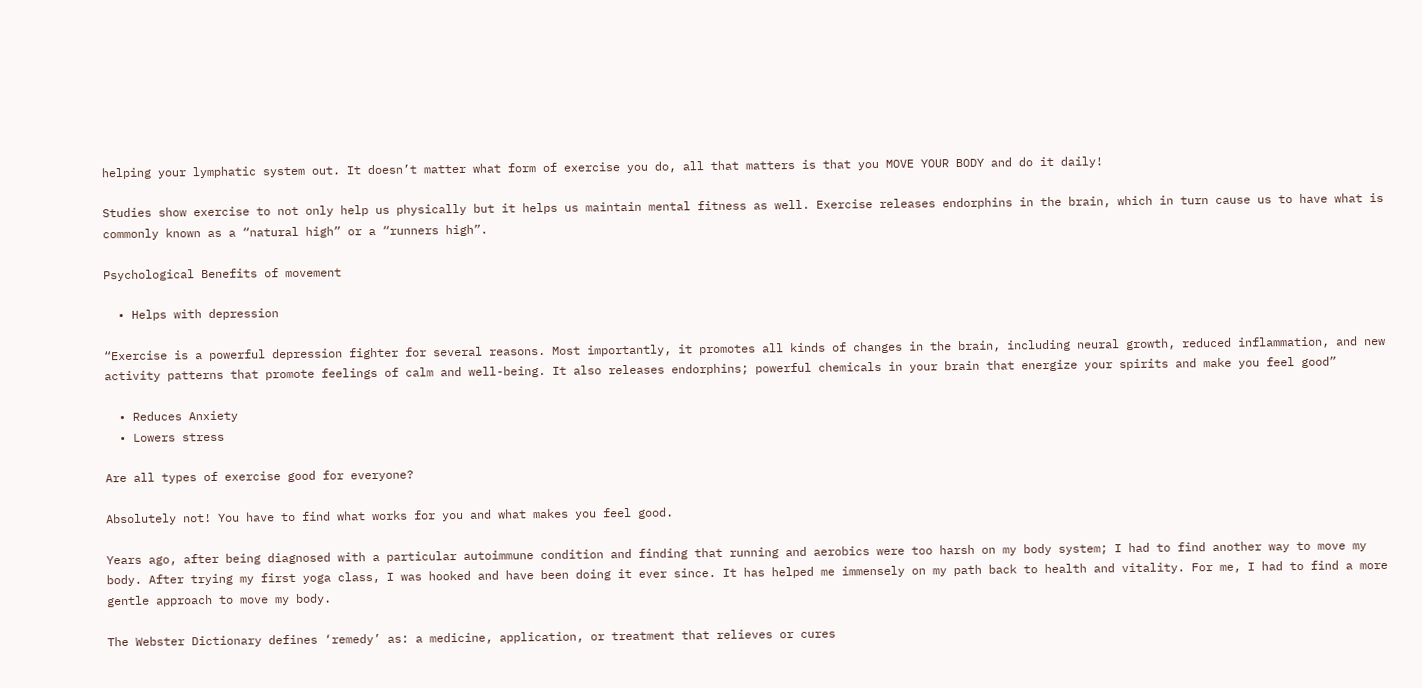helping your lymphatic system out. It doesn’t matter what form of exercise you do, all that matters is that you MOVE YOUR BODY and do it daily!

Studies show exercise to not only help us physically but it helps us maintain mental fitness as well. Exercise releases endorphins in the brain, which in turn cause us to have what is commonly known as a “natural high” or a “runners high”.

Psychological Benefits of movement

  • Helps with depression

“Exercise is a powerful depression fighter for several reasons. Most importantly, it promotes all kinds of changes in the brain, including neural growth, reduced inflammation, and new activity patterns that promote feelings of calm and well-being. It also releases endorphins; powerful chemicals in your brain that energize your spirits and make you feel good”

  • Reduces Anxiety
  • Lowers stress

Are all types of exercise good for everyone?

Absolutely not! You have to find what works for you and what makes you feel good.

Years ago, after being diagnosed with a particular autoimmune condition and finding that running and aerobics were too harsh on my body system; I had to find another way to move my body. After trying my first yoga class, I was hooked and have been doing it ever since. It has helped me immensely on my path back to health and vitality. For me, I had to find a more gentle approach to move my body.

The Webster Dictionary defines ‘remedy’ as: a medicine, application, or treatment that relieves or cures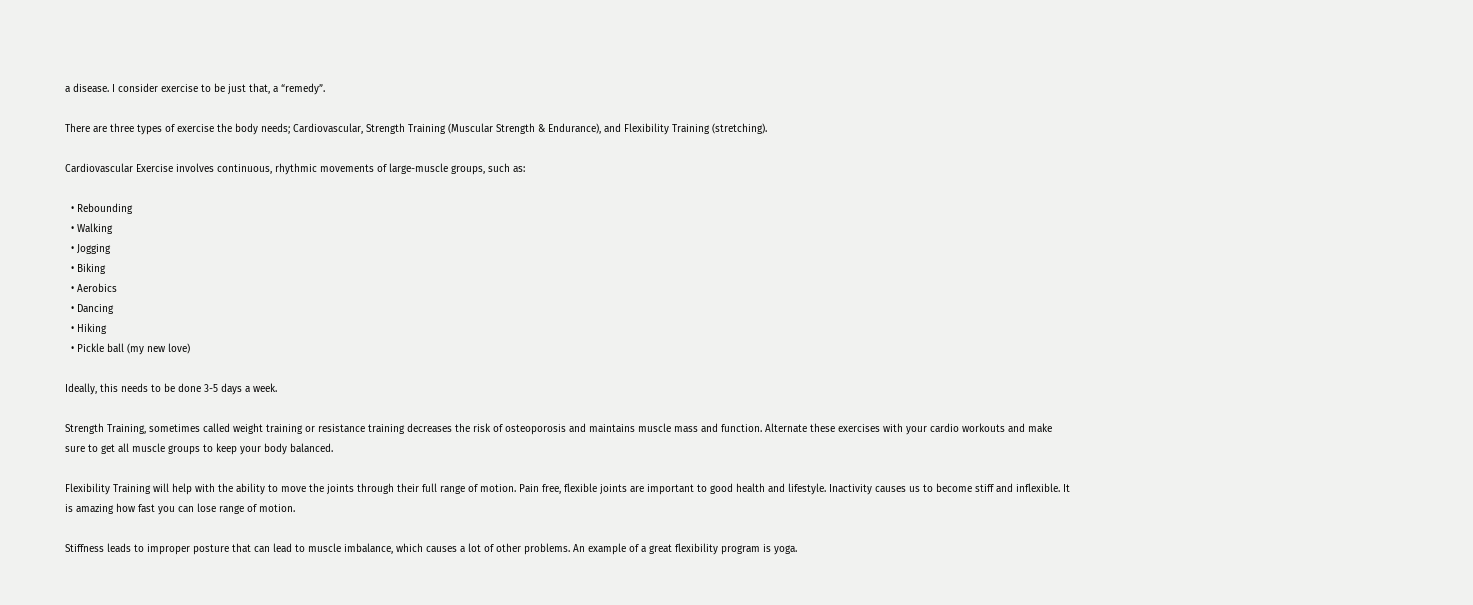a disease. I consider exercise to be just that, a “remedy”.

There are three types of exercise the body needs; Cardiovascular, Strength Training (Muscular Strength & Endurance), and Flexibility Training (stretching).

Cardiovascular Exercise involves continuous, rhythmic movements of large-muscle groups, such as:

  • Rebounding
  • Walking
  • Jogging
  • Biking
  • Aerobics
  • Dancing
  • Hiking
  • Pickle ball (my new love)

Ideally, this needs to be done 3-5 days a week.

Strength Training, sometimes called weight training or resistance training decreases the risk of osteoporosis and maintains muscle mass and function. Alternate these exercises with your cardio workouts and make sure to get all muscle groups to keep your body balanced.

Flexibility Training will help with the ability to move the joints through their full range of motion. Pain free, flexible joints are important to good health and lifestyle. Inactivity causes us to become stiff and inflexible. It is amazing how fast you can lose range of motion.

Stiffness leads to improper posture that can lead to muscle imbalance, which causes a lot of other problems. An example of a great flexibility program is yoga.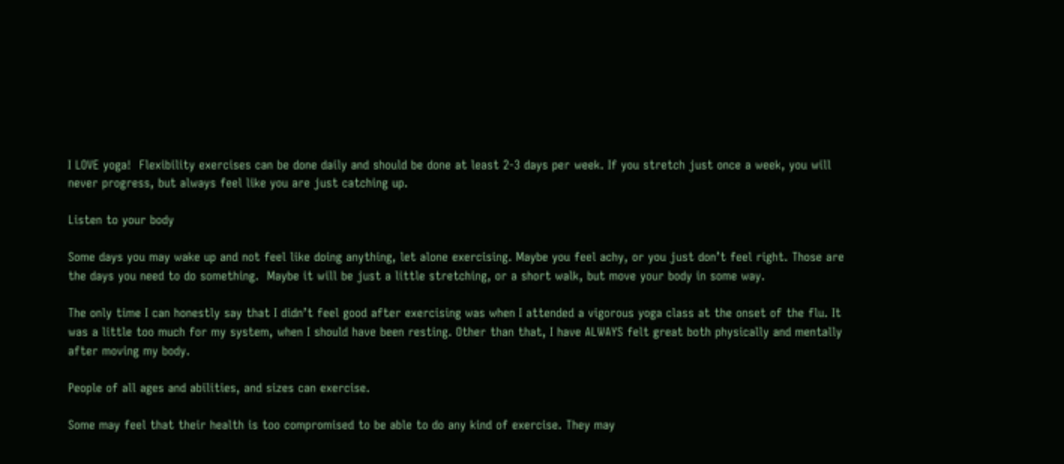I LOVE yoga!  Flexibility exercises can be done daily and should be done at least 2-3 days per week. If you stretch just once a week, you will never progress, but always feel like you are just catching up.

Listen to your body

Some days you may wake up and not feel like doing anything, let alone exercising. Maybe you feel achy, or you just don’t feel right. Those are the days you need to do something.  Maybe it will be just a little stretching, or a short walk, but move your body in some way.

The only time I can honestly say that I didn’t feel good after exercising was when I attended a vigorous yoga class at the onset of the flu. It was a little too much for my system, when I should have been resting. Other than that, I have ALWAYS felt great both physically and mentally after moving my body.

People of all ages and abilities, and sizes can exercise.

Some may feel that their health is too compromised to be able to do any kind of exercise. They may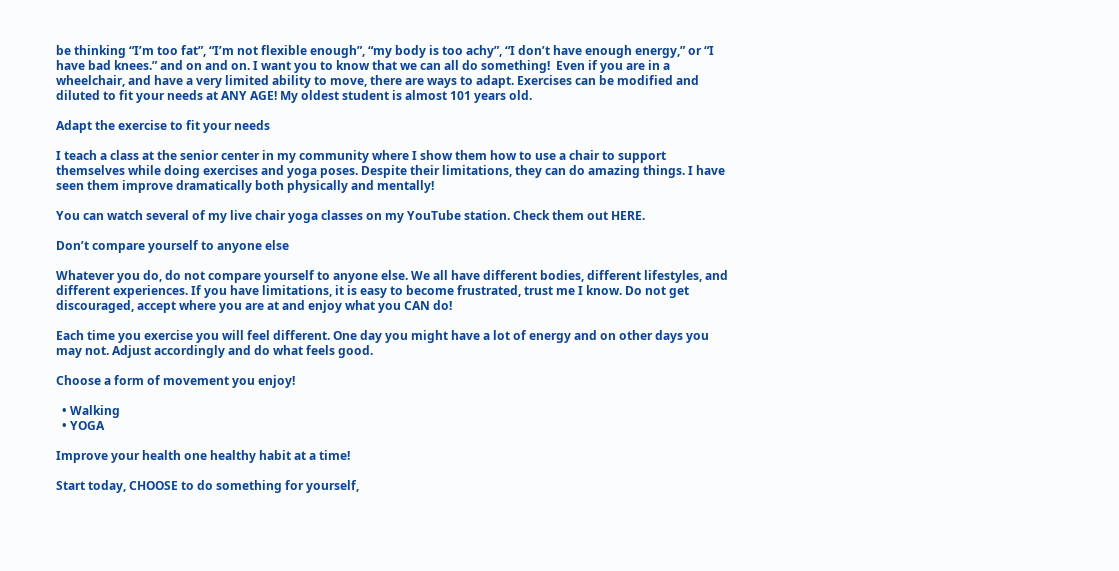be thinking “I’m too fat”, “I’m not flexible enough”, “my body is too achy”, “I don’t have enough energy,” or “I have bad knees.” and on and on. I want you to know that we can all do something!  Even if you are in a wheelchair, and have a very limited ability to move, there are ways to adapt. Exercises can be modified and diluted to fit your needs at ANY AGE! My oldest student is almost 101 years old.

Adapt the exercise to fit your needs

I teach a class at the senior center in my community where I show them how to use a chair to support themselves while doing exercises and yoga poses. Despite their limitations, they can do amazing things. I have seen them improve dramatically both physically and mentally!

You can watch several of my live chair yoga classes on my YouTube station. Check them out HERE.

Don’t compare yourself to anyone else

Whatever you do, do not compare yourself to anyone else. We all have different bodies, different lifestyles, and different experiences. If you have limitations, it is easy to become frustrated, trust me I know. Do not get discouraged, accept where you are at and enjoy what you CAN do!

Each time you exercise you will feel different. One day you might have a lot of energy and on other days you may not. Adjust accordingly and do what feels good.

Choose a form of movement you enjoy!

  • Walking
  • YOGA

Improve your health one healthy habit at a time!

Start today, CHOOSE to do something for yourself,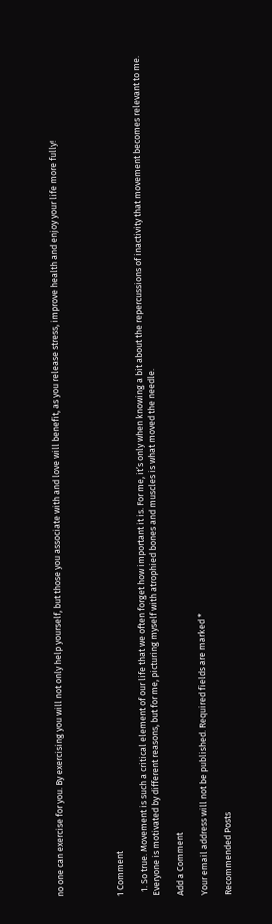no one can exercise for you. By exercising you will not only help yourself, but those you associate with and love will benefit, as you release stress, improve health and enjoy your life more fully!




1 Comment

  1. So true. Movement is such a critical element of our life that we often forget how important it is. For me, it’s only when knowing a bit about the repercussions of inactivity that movement becomes relevant to me. Everyone is motivated by different reasons, but for me, picturing myself with atrophied bones and muscles is what moved the needle.

Add a Comment

Your email address will not be published. Required fields are marked *

Recommended Posts